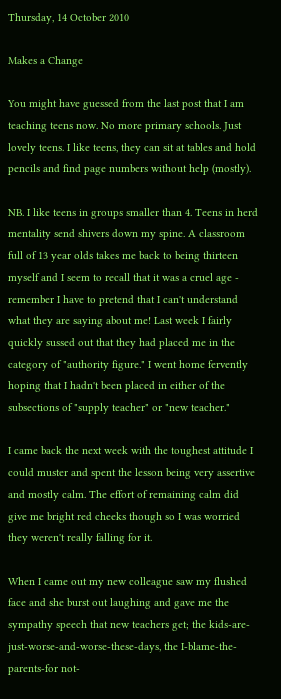Thursday, 14 October 2010

Makes a Change

You might have guessed from the last post that I am teaching teens now. No more primary schools. Just lovely teens. I like teens, they can sit at tables and hold pencils and find page numbers without help (mostly).

NB. I like teens in groups smaller than 4. Teens in herd mentality send shivers down my spine. A classroom full of 13 year olds takes me back to being thirteen myself and I seem to recall that it was a cruel age - remember I have to pretend that I can't understand what they are saying about me! Last week I fairly quickly sussed out that they had placed me in the category of "authority figure." I went home fervently hoping that I hadn't been placed in either of the subsections of "supply teacher" or "new teacher."

I came back the next week with the toughest attitude I could muster and spent the lesson being very assertive and mostly calm. The effort of remaining calm did give me bright red cheeks though so I was worried they weren't really falling for it.

When I came out my new colleague saw my flushed face and she burst out laughing and gave me the sympathy speech that new teachers get; the kids-are-just-worse-and-worse-these-days, the I-blame-the-parents-for not-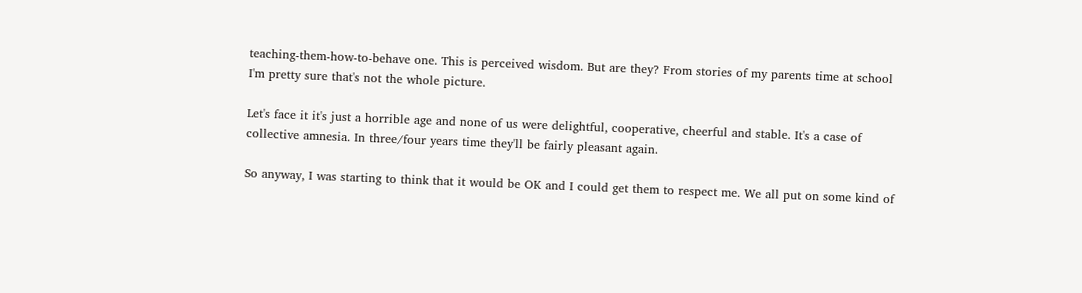teaching-them-how-to-behave one. This is perceived wisdom. But are they? From stories of my parents time at school I'm pretty sure that's not the whole picture.

Let's face it it's just a horrible age and none of us were delightful, cooperative, cheerful and stable. It's a case of collective amnesia. In three/four years time they'll be fairly pleasant again.

So anyway, I was starting to think that it would be OK and I could get them to respect me. We all put on some kind of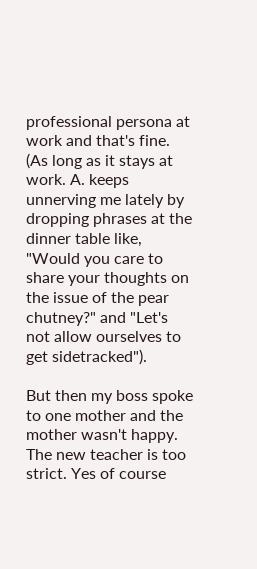professional persona at work and that's fine. (As long as it stays at work. A. keeps unnerving me lately by dropping phrases at the dinner table like, "Would you care to share your thoughts on the issue of the pear chutney?" and "Let's not allow ourselves to get sidetracked").

But then my boss spoke to one mother and the mother wasn't happy. The new teacher is too strict. Yes of course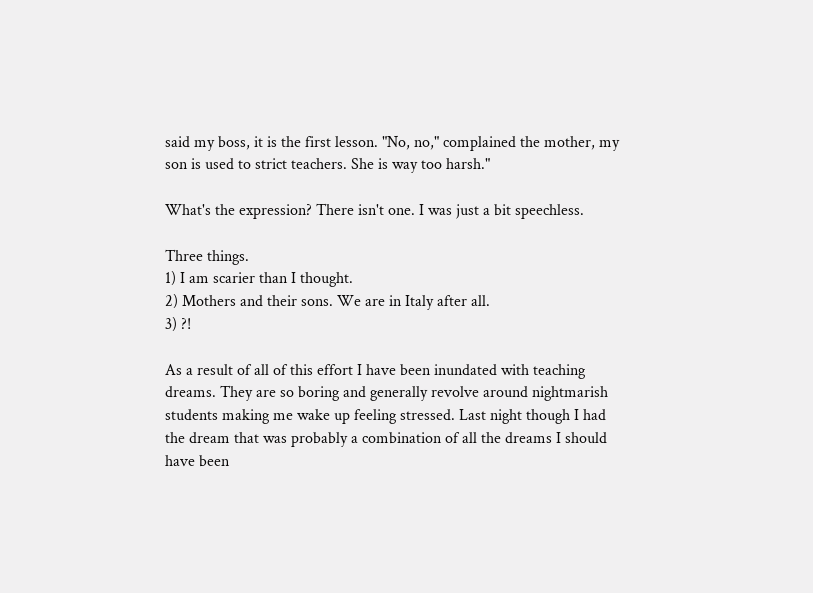said my boss, it is the first lesson. "No, no," complained the mother, my son is used to strict teachers. She is way too harsh."

What's the expression? There isn't one. I was just a bit speechless.

Three things.
1) I am scarier than I thought.
2) Mothers and their sons. We are in Italy after all.
3) ?!

As a result of all of this effort I have been inundated with teaching dreams. They are so boring and generally revolve around nightmarish students making me wake up feeling stressed. Last night though I had the dream that was probably a combination of all the dreams I should have been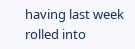having last week rolled into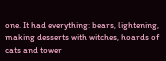one. It had everything: bears, lightening, making desserts with witches, hoards of cats and tower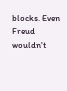blocks. Even Freud wouldn't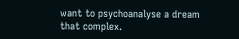want to psychoanalyse a dream that complex.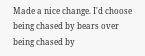Made a nice change. I'd choose being chased by bears over being chased by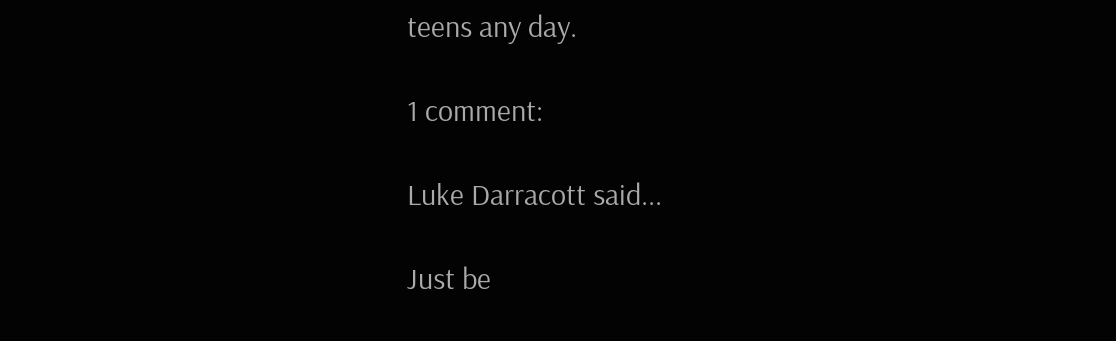teens any day.

1 comment:

Luke Darracott said...

Just be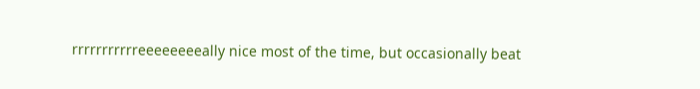rrrrrrrrrrreeeeeeeeally nice most of the time, but occasionally beat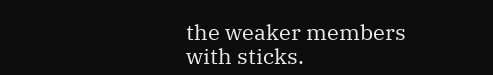the weaker members with sticks.